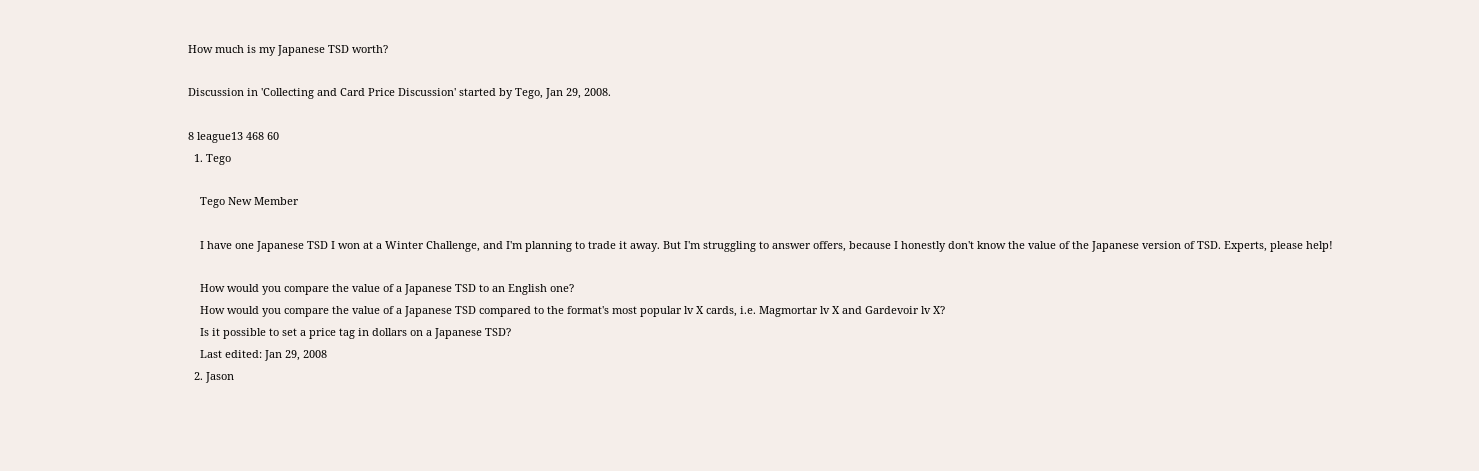How much is my Japanese TSD worth?

Discussion in 'Collecting and Card Price Discussion' started by Tego, Jan 29, 2008.

8 league13 468 60
  1. Tego

    Tego New Member

    I have one Japanese TSD I won at a Winter Challenge, and I'm planning to trade it away. But I'm struggling to answer offers, because I honestly don't know the value of the Japanese version of TSD. Experts, please help!

    How would you compare the value of a Japanese TSD to an English one?
    How would you compare the value of a Japanese TSD compared to the format's most popular lv X cards, i.e. Magmortar lv X and Gardevoir lv X?
    Is it possible to set a price tag in dollars on a Japanese TSD?
    Last edited: Jan 29, 2008
  2. Jason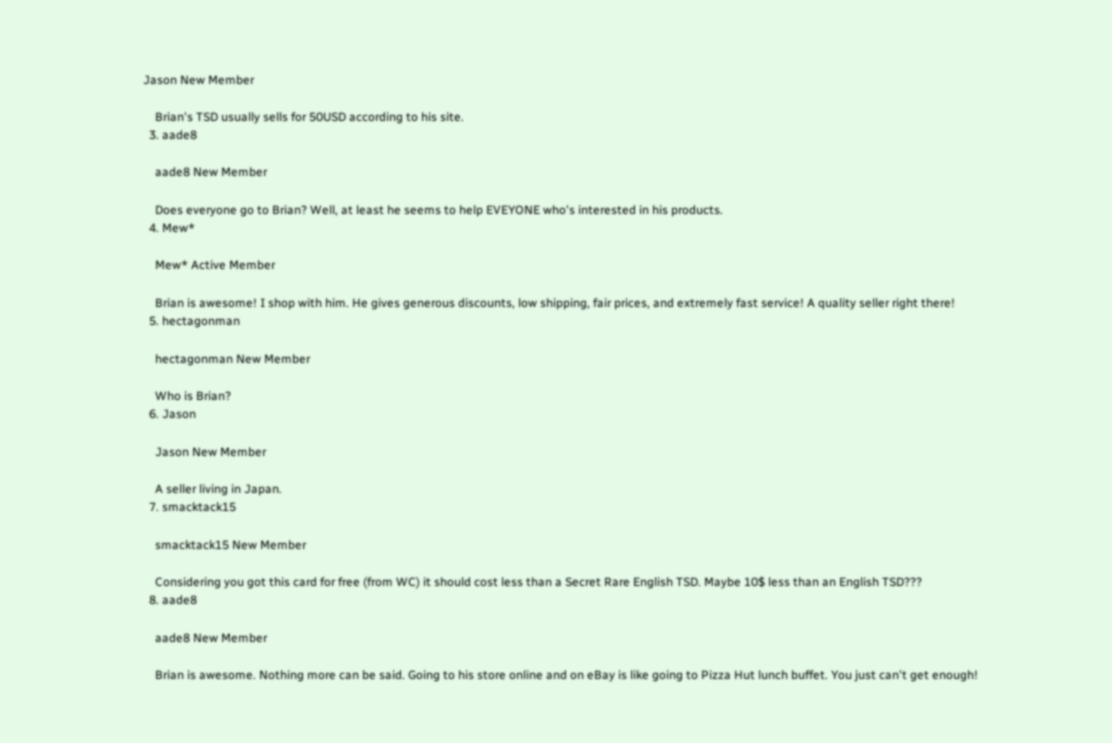Jason New Member

    Brian's TSD usually sells for 50USD according to his site.
  3. aade8

    aade8 New Member

    Does everyone go to Brian? Well, at least he seems to help EVEYONE who's interested in his products.
  4. Mew*

    Mew* Active Member

    Brian is awesome! I shop with him. He gives generous discounts, low shipping, fair prices, and extremely fast service! A quality seller right there!
  5. hectagonman

    hectagonman New Member

    Who is Brian?
  6. Jason

    Jason New Member

    A seller living in Japan.
  7. smacktack15

    smacktack15 New Member

    Considering you got this card for free (from WC) it should cost less than a Secret Rare English TSD. Maybe 10$ less than an English TSD???
  8. aade8

    aade8 New Member

    Brian is awesome. Nothing more can be said. Going to his store online and on eBay is like going to Pizza Hut lunch buffet. You just can't get enough!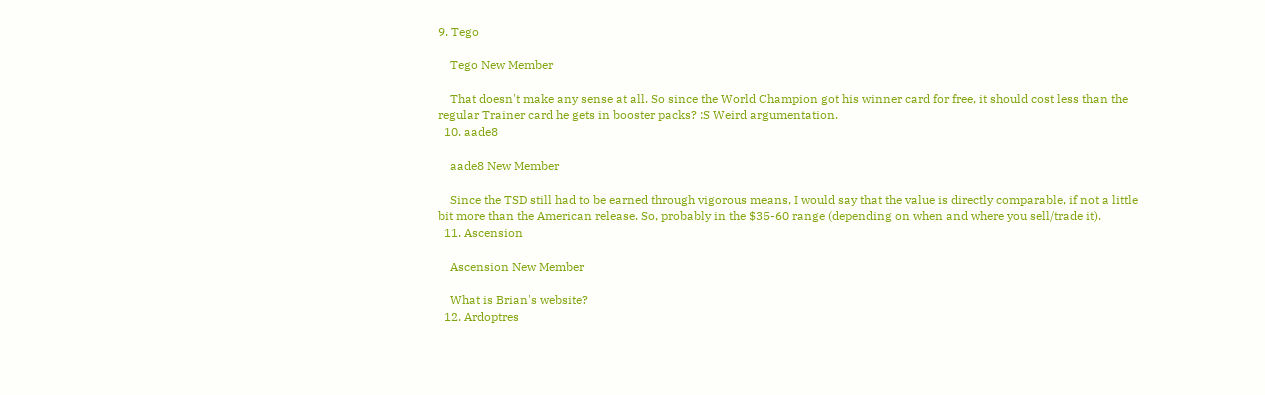9. Tego

    Tego New Member

    That doesn't make any sense at all. So since the World Champion got his winner card for free, it should cost less than the regular Trainer card he gets in booster packs? :S Weird argumentation.
  10. aade8

    aade8 New Member

    Since the TSD still had to be earned through vigorous means, I would say that the value is directly comparable, if not a little bit more than the American release. So, probably in the $35-60 range (depending on when and where you sell/trade it).
  11. Ascension

    Ascension New Member

    What is Brian's website?
  12. Ardoptres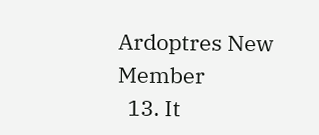Ardoptres New Member
  13. It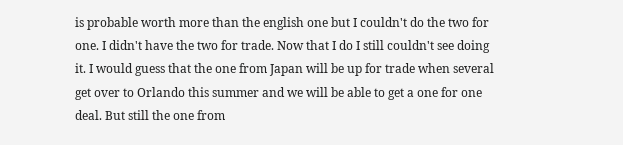is probable worth more than the english one but I couldn't do the two for one. I didn't have the two for trade. Now that I do I still couldn't see doing it. I would guess that the one from Japan will be up for trade when several get over to Orlando this summer and we will be able to get a one for one deal. But still the one from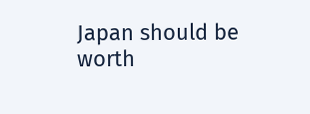Japan should be worth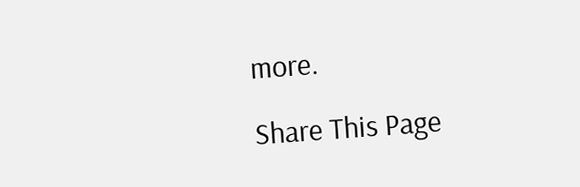more.

Share This Page